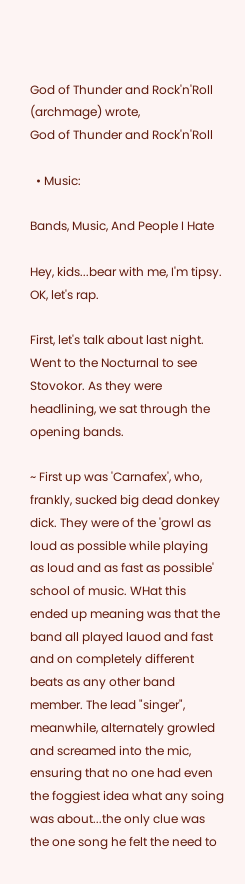God of Thunder and Rock'n'Roll (archmage) wrote,
God of Thunder and Rock'n'Roll

  • Music:

Bands, Music, And People I Hate

Hey, kids...bear with me, I'm tipsy. OK, let's rap.

First, let's talk about last night. Went to the Nocturnal to see Stovokor. As they were headlining, we sat through the opening bands.

~ First up was 'Carnafex', who, frankly, sucked big dead donkey dick. They were of the 'growl as loud as possible while playing as loud and as fast as possible' school of music. WHat this ended up meaning was that the band all played lauod and fast and on completely different beats as any other band member. The lead "singer", meanwhile, alternately growled and screamed into the mic, ensuring that no one had even the foggiest idea what any soing was about...the only clue was the one song he felt the need to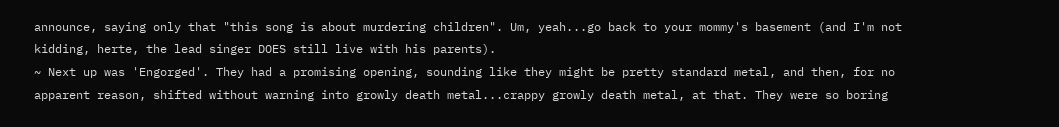announce, saying only that "this song is about murdering children". Um, yeah...go back to your mommy's basement (and I'm not kidding, herte, the lead singer DOES still live with his parents).
~ Next up was 'Engorged'. They had a promising opening, sounding like they might be pretty standard metal, and then, for no apparent reason, shifted without warning into growly death metal...crappy growly death metal, at that. They were so boring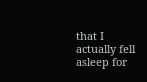that I actually fell asleep for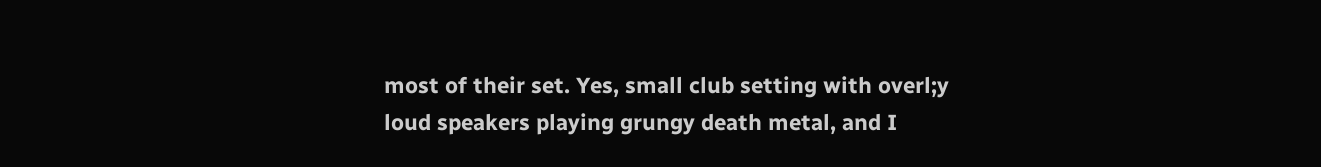most of their set. Yes, small club setting with overl;y loud speakers playing grungy death metal, and I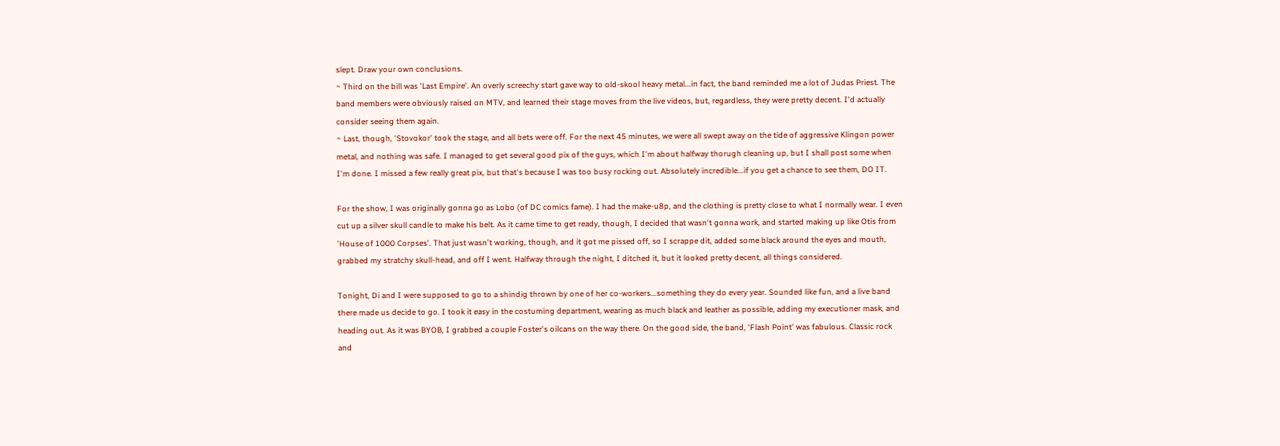slept. Draw your own conclusions.
~ Third on the bill was 'Last Empire'. An overly screechy start gave way to old-skool heavy metal...in fact, the band reminded me a lot of Judas Priest. The band members were obviously raised on MTV, and learned their stage moves from the live videos, but, regardless, they were pretty decent. I'd actually consider seeing them again.
~ Last, though, 'Stovokor' took the stage, and all bets were off. For the next 45 minutes, we were all swept away on the tide of aggressive Klingon power metal, and nothing was safe. I managed to get several good pix of the guys, which I'm about halfway thorugh cleaning up, but I shall post some when I'm done. I missed a few really great pix, but that's because I was too busy rocking out. Absolutely incredible...if you get a chance to see them, DO IT.

For the show, I was originally gonna go as Lobo (of DC comics fame). I had the make-u8p, and the clothing is pretty close to what I normally wear. I even cut up a silver skull candle to make his belt. As it came time to get ready, though, I decided that wasn't gonna work, and started making up like Otis from 'House of 1000 Corpses'. That just wasn't working, though, and it got me pissed off, so I scrappe dit, added some black around the eyes and mouth, grabbed my stratchy skull-head, and off I went. Halfway through the night, I ditched it, but it looked pretty decent, all things considered.

Tonight, Di and I were supposed to go to a shindig thrown by one of her co-workers...something they do every year. Sounded like fun, and a live band there made us decide to go. I took it easy in the costuming department, wearing as much black and leather as possible, adding my executioner mask, and heading out. As it was BYOB, I grabbed a couple Foster's oilcans on the way there. On the good side, the band, 'Flash Point' was fabulous. Classic rock and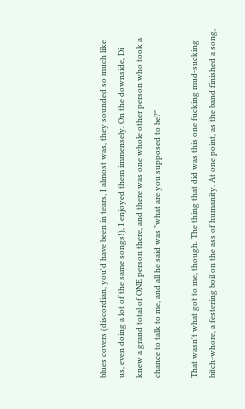blues covers (discordian, you'd have been in tears, I almost was, they sounded so much like us, even doing a lot of the same songs!), I enjoyed them immensely. On the downside, Di knew a grand total of ONE person there, and there was one whole other person who took a chance to talk to me, and all he said was "what are you supposed to be?"

That wasn't what got to me, though. The thing that did was this one fucking mud-sucking bitch-whore, a festering boil on the ass of humanity. At one point, as the band finished a song,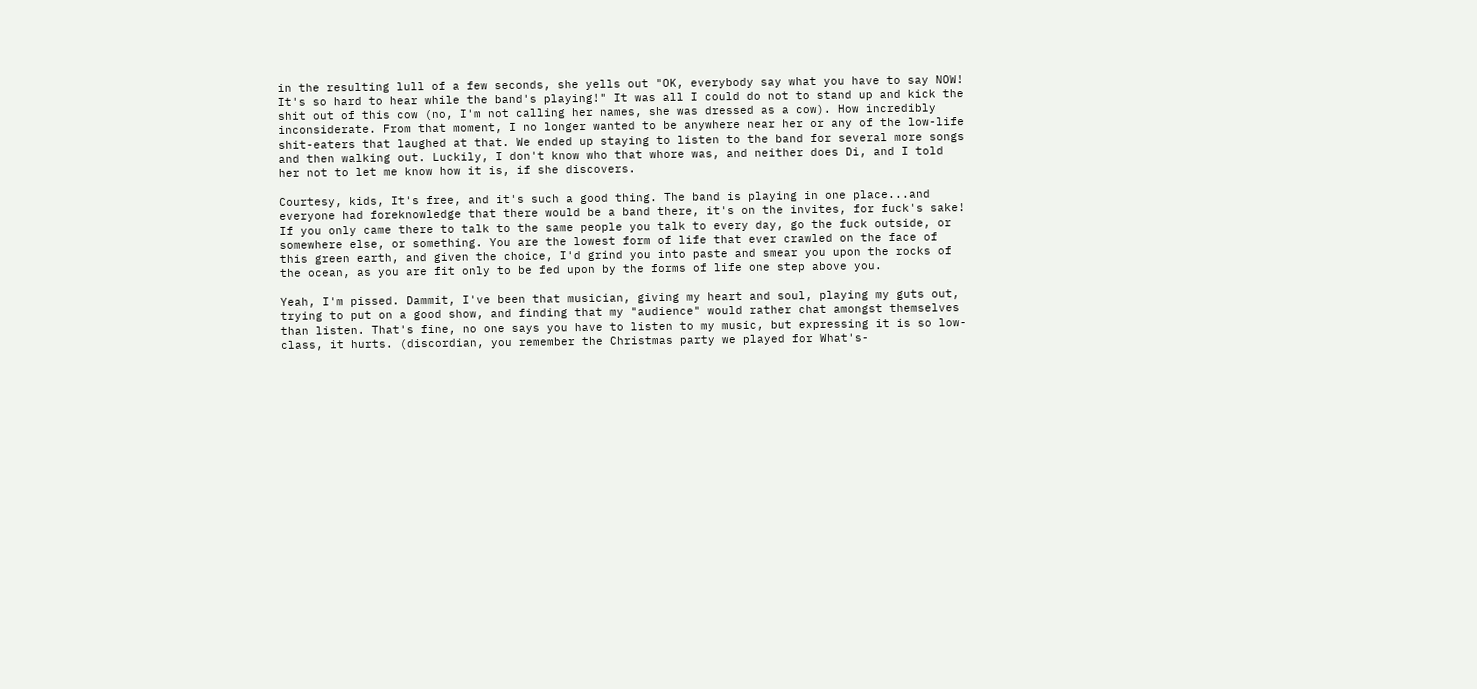in the resulting lull of a few seconds, she yells out "OK, everybody say what you have to say NOW! It's so hard to hear while the band's playing!" It was all I could do not to stand up and kick the shit out of this cow (no, I'm not calling her names, she was dressed as a cow). How incredibly inconsiderate. From that moment, I no longer wanted to be anywhere near her or any of the low-life shit-eaters that laughed at that. We ended up staying to listen to the band for several more songs and then walking out. Luckily, I don't know who that whore was, and neither does Di, and I told her not to let me know how it is, if she discovers.

Courtesy, kids, It's free, and it's such a good thing. The band is playing in one place...and everyone had foreknowledge that there would be a band there, it's on the invites, for fuck's sake! If you only came there to talk to the same people you talk to every day, go the fuck outside, or somewhere else, or something. You are the lowest form of life that ever crawled on the face of this green earth, and given the choice, I'd grind you into paste and smear you upon the rocks of the ocean, as you are fit only to be fed upon by the forms of life one step above you.

Yeah, I'm pissed. Dammit, I've been that musician, giving my heart and soul, playing my guts out, trying to put on a good show, and finding that my "audience" would rather chat amongst themselves than listen. That's fine, no one says you have to listen to my music, but expressing it is so low-class, it hurts. (discordian, you remember the Christmas party we played for What's-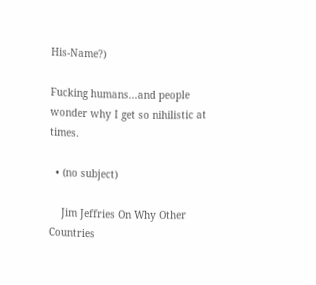His-Name?)

Fucking humans...and people wonder why I get so nihilistic at times.

  • (no subject)

    Jim Jeffries On Why Other Countries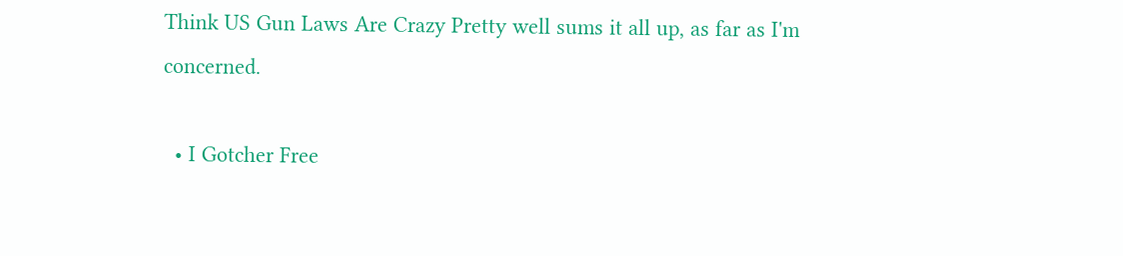Think US Gun Laws Are Crazy Pretty well sums it all up, as far as I'm concerned.

  • I Gotcher Free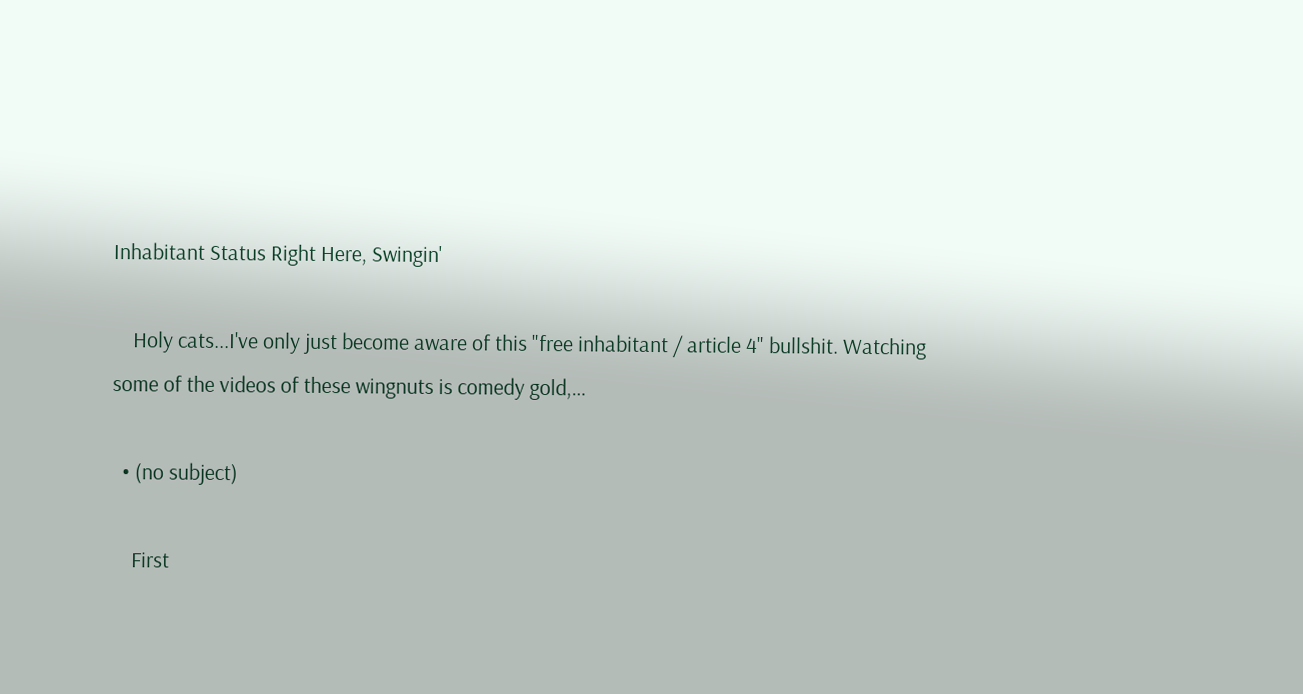Inhabitant Status Right Here, Swingin'

    Holy cats...I've only just become aware of this "free inhabitant / article 4" bullshit. Watching some of the videos of these wingnuts is comedy gold,…

  • (no subject)

    First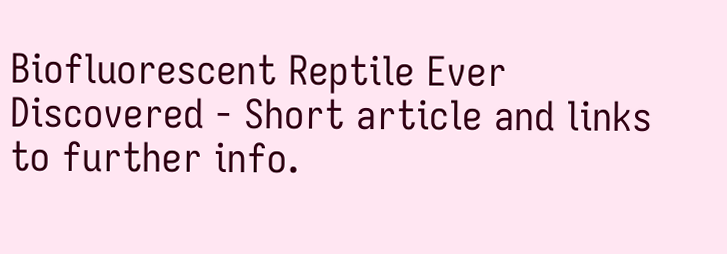Biofluorescent Reptile Ever Discovered - Short article and links to further info.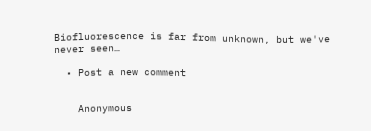Biofluorescence is far from unknown, but we've never seen…

  • Post a new comment


    Anonymous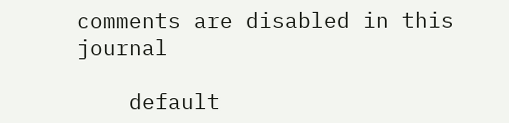comments are disabled in this journal

    default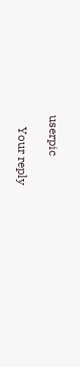userpic

    Your reply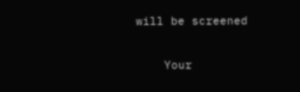will be screened

    Your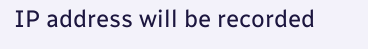IP address will be recorded